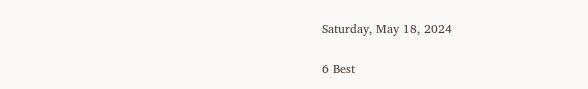Saturday, May 18, 2024

6 Best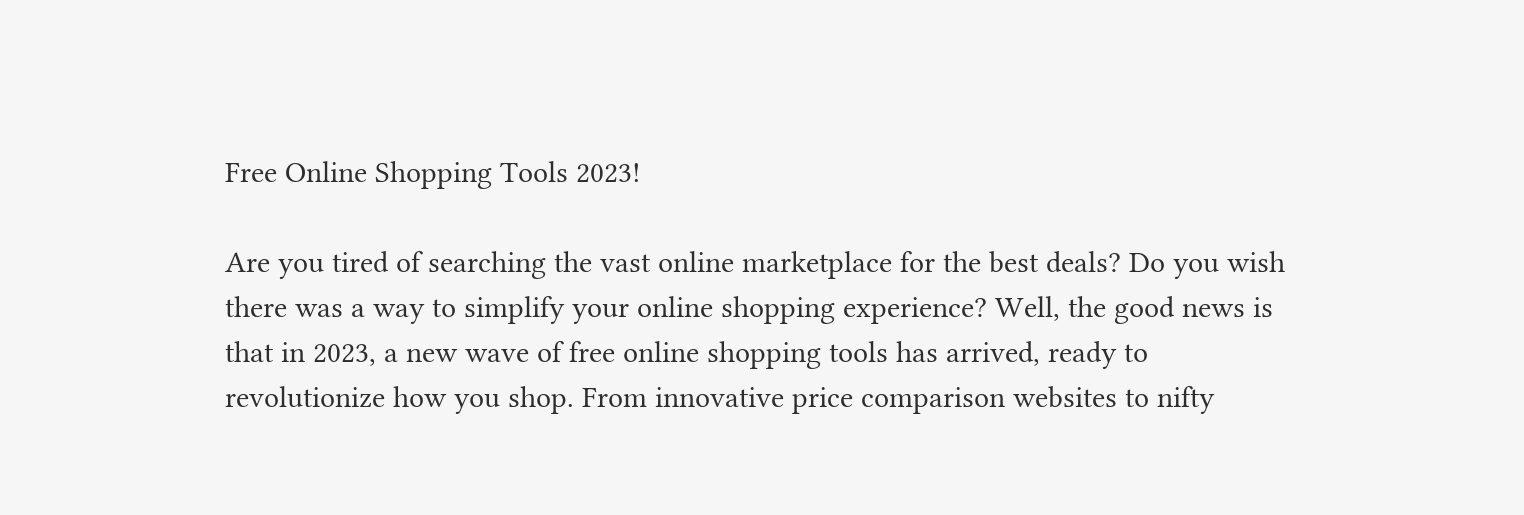Free Online Shopping Tools 2023!

Are you tired of searching the vast online marketplace for the best deals? Do you wish there was a way to simplify your online shopping experience? Well, the good news is that in 2023, a new wave of free online shopping tools has arrived, ready to revolutionize how you shop. From innovative price comparison websites to nifty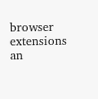browser extensions an